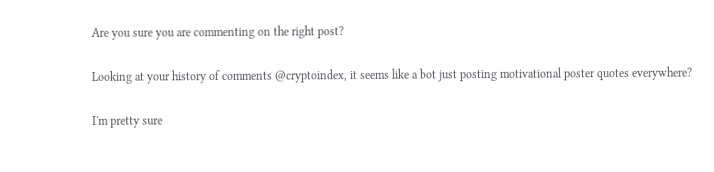Are you sure you are commenting on the right post?

Looking at your history of comments @cryptoindex, it seems like a bot just posting motivational poster quotes everywhere?

I'm pretty sure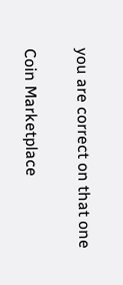you are correct on that one

Coin Marketplace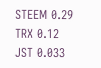STEEM 0.29
TRX 0.12
JST 0.033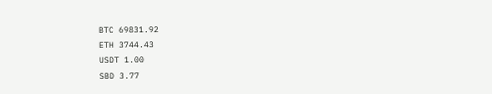BTC 69831.92
ETH 3744.43
USDT 1.00
SBD 3.77